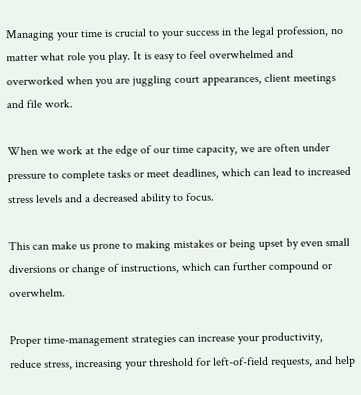Managing your time is crucial to your success in the legal profession, no matter what role you play. It is easy to feel overwhelmed and overworked when you are juggling court appearances, client meetings and file work.

When we work at the edge of our time capacity, we are often under pressure to complete tasks or meet deadlines, which can lead to increased stress levels and a decreased ability to focus.

This can make us prone to making mistakes or being upset by even small diversions or change of instructions, which can further compound or overwhelm.

Proper time-management strategies can increase your productivity, reduce stress, increasing your threshold for left-of-field requests, and help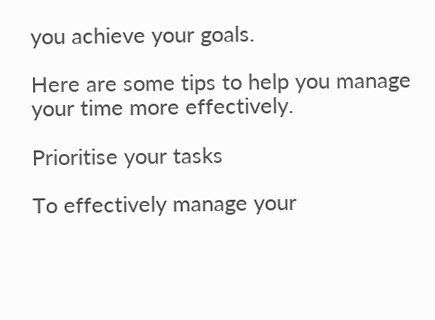you achieve your goals.

Here are some tips to help you manage your time more effectively.

Prioritise your tasks

To effectively manage your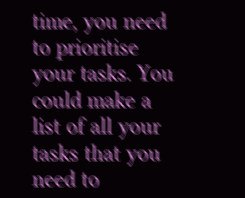time, you need to prioritise your tasks. You could make a list of all your tasks that you need to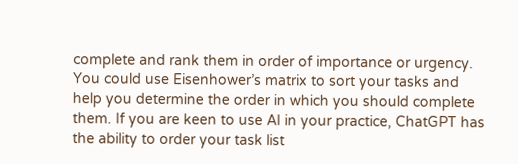complete and rank them in order of importance or urgency. You could use Eisenhower’s matrix to sort your tasks and help you determine the order in which you should complete them. If you are keen to use AI in your practice, ChatGPT has the ability to order your task list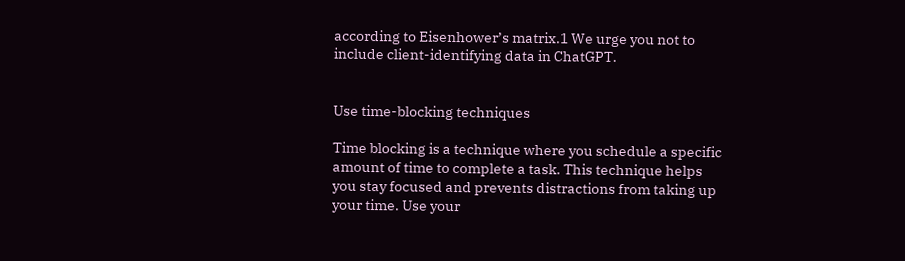according to Eisenhower’s matrix.1 We urge you not to include client-identifying data in ChatGPT.


Use time-blocking techniques

Time blocking is a technique where you schedule a specific amount of time to complete a task. This technique helps you stay focused and prevents distractions from taking up your time. Use your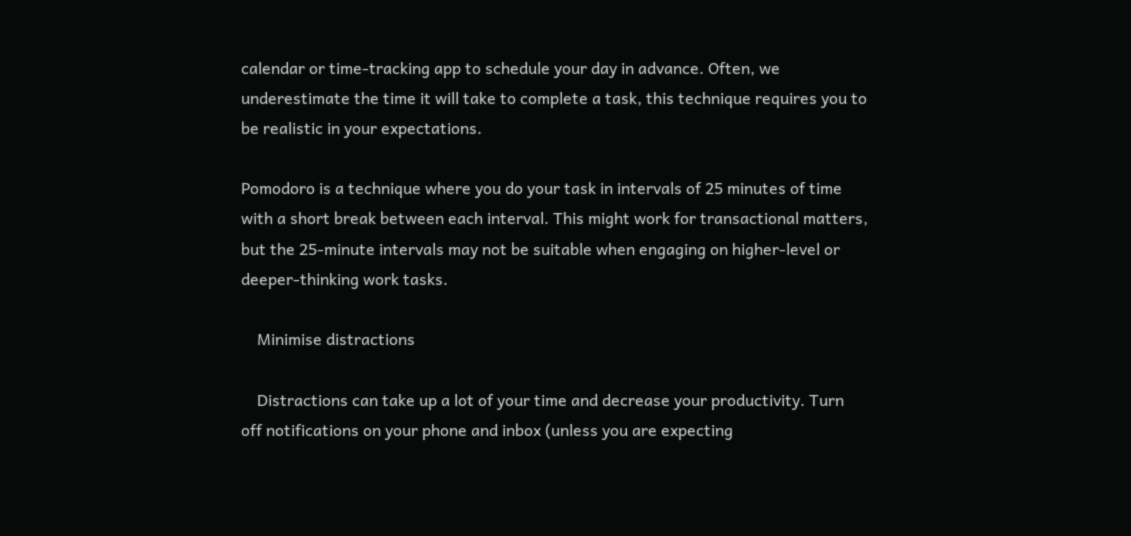calendar or time-tracking app to schedule your day in advance. Often, we underestimate the time it will take to complete a task, this technique requires you to be realistic in your expectations.

Pomodoro is a technique where you do your task in intervals of 25 minutes of time with a short break between each interval. This might work for transactional matters, but the 25-minute intervals may not be suitable when engaging on higher-level or deeper-thinking work tasks.

    Minimise distractions

    Distractions can take up a lot of your time and decrease your productivity. Turn off notifications on your phone and inbox (unless you are expecting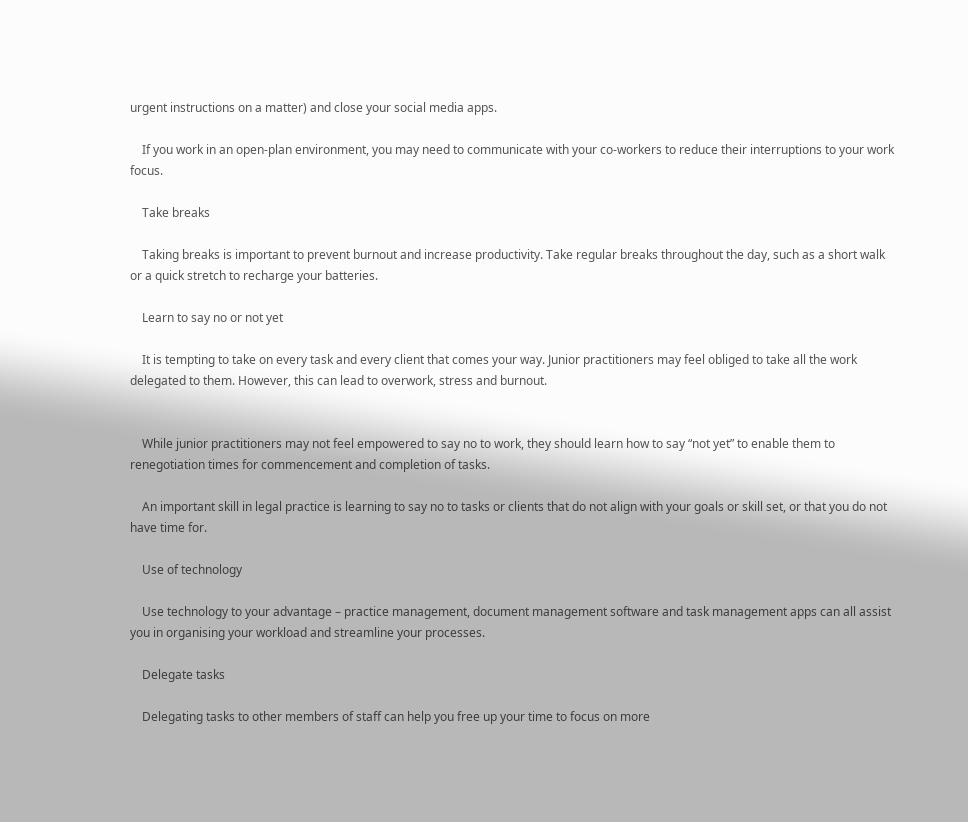urgent instructions on a matter) and close your social media apps.

    If you work in an open-plan environment, you may need to communicate with your co-workers to reduce their interruptions to your work focus.

    Take breaks

    Taking breaks is important to prevent burnout and increase productivity. Take regular breaks throughout the day, such as a short walk or a quick stretch to recharge your batteries.

    Learn to say no or not yet

    It is tempting to take on every task and every client that comes your way. Junior practitioners may feel obliged to take all the work delegated to them. However, this can lead to overwork, stress and burnout.


    While junior practitioners may not feel empowered to say no to work, they should learn how to say “not yet” to enable them to renegotiation times for commencement and completion of tasks.

    An important skill in legal practice is learning to say no to tasks or clients that do not align with your goals or skill set, or that you do not have time for.

    Use of technology

    Use technology to your advantage – practice management, document management software and task management apps can all assist you in organising your workload and streamline your processes.

    Delegate tasks

    Delegating tasks to other members of staff can help you free up your time to focus on more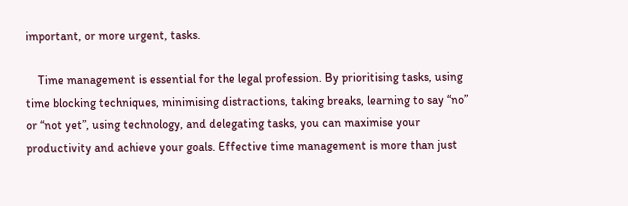important, or more urgent, tasks.

    Time management is essential for the legal profession. By prioritising tasks, using time blocking techniques, minimising distractions, taking breaks, learning to say “no” or “not yet”, using technology, and delegating tasks, you can maximise your productivity and achieve your goals. Effective time management is more than just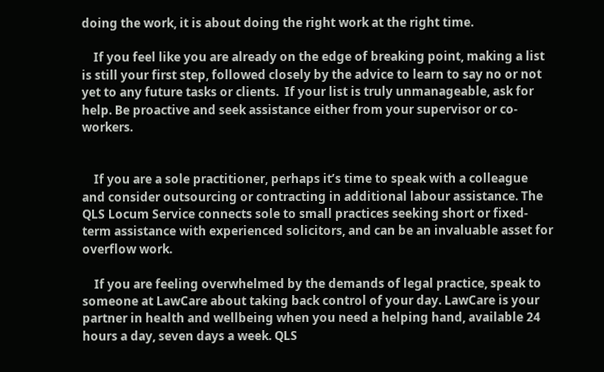doing the work, it is about doing the right work at the right time.

    If you feel like you are already on the edge of breaking point, making a list is still your first step, followed closely by the advice to learn to say no or not yet to any future tasks or clients.  If your list is truly unmanageable, ask for help. Be proactive and seek assistance either from your supervisor or co-workers.


    If you are a sole practitioner, perhaps it’s time to speak with a colleague and consider outsourcing or contracting in additional labour assistance. The QLS Locum Service connects sole to small practices seeking short or fixed-term assistance with experienced solicitors, and can be an invaluable asset for overflow work.

    If you are feeling overwhelmed by the demands of legal practice, speak to someone at LawCare about taking back control of your day. LawCare is your partner in health and wellbeing when you need a helping hand, available 24 hours a day, seven days a week. QLS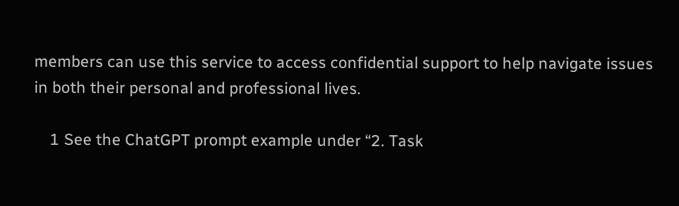members can use this service to access confidential support to help navigate issues in both their personal and professional lives.

    1 See the ChatGPT prompt example under “2. Task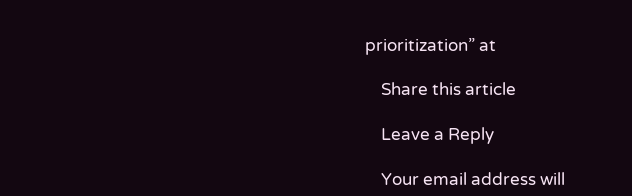prioritization” at

    Share this article

    Leave a Reply

    Your email address will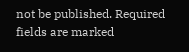not be published. Required fields are marked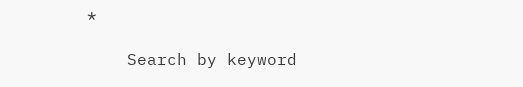*

    Search by keyword